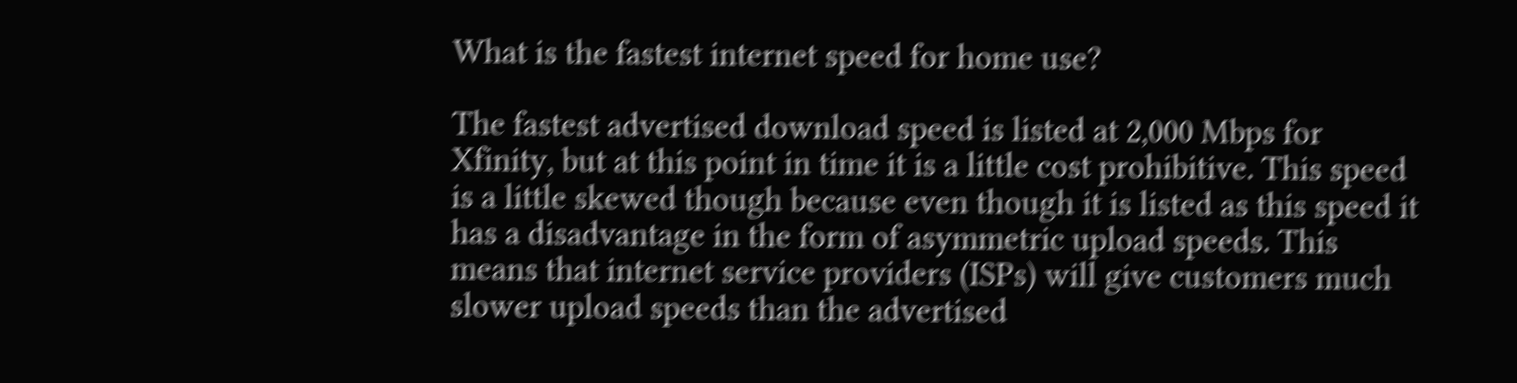What is the fastest internet speed for home use?

The fastest advertised download speed is listed at 2,000 Mbps for Xfinity, but at this point in time it is a little cost prohibitive. This speed is a little skewed though because even though it is listed as this speed it has a disadvantage in the form of asymmetric upload speeds. This means that internet service providers (ISPs) will give customers much slower upload speeds than the advertised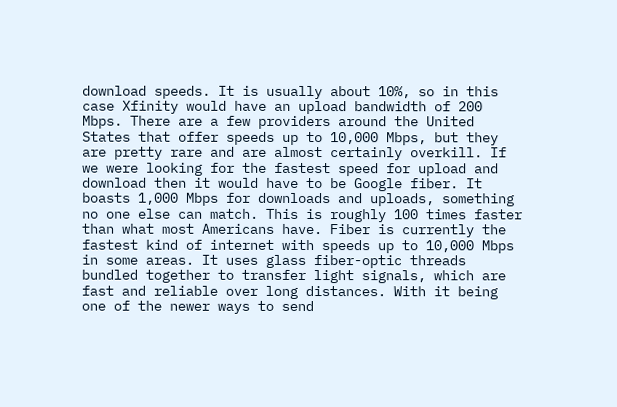download speeds. It is usually about 10%, so in this case Xfinity would have an upload bandwidth of 200 Mbps. There are a few providers around the United States that offer speeds up to 10,000 Mbps, but they are pretty rare and are almost certainly overkill. If we were looking for the fastest speed for upload and download then it would have to be Google fiber. It boasts 1,000 Mbps for downloads and uploads, something no one else can match. This is roughly 100 times faster than what most Americans have. Fiber is currently the fastest kind of internet with speeds up to 10,000 Mbps in some areas. It uses glass fiber-optic threads bundled together to transfer light signals, which are fast and reliable over long distances. With it being one of the newer ways to send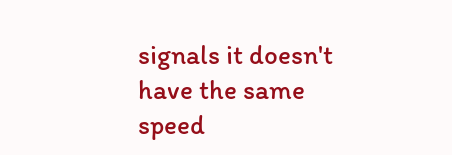signals it doesn't have the same speed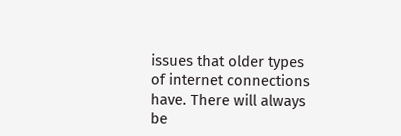issues that older types of internet connections have. There will always be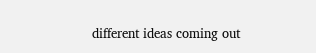different ideas coming out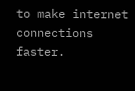to make internet connections faster.